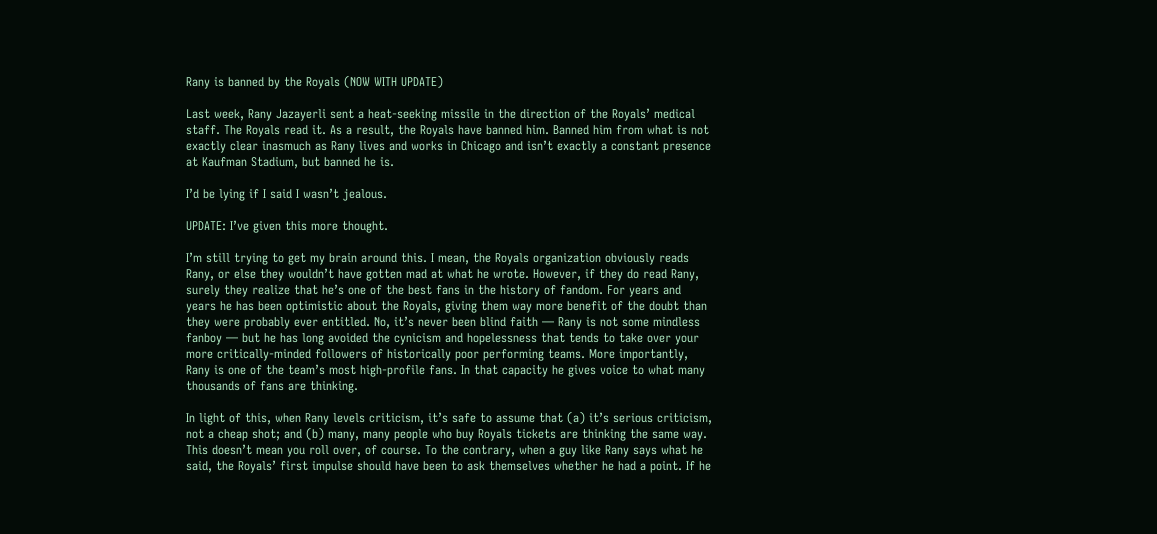Rany is banned by the Royals (NOW WITH UPDATE)

Last week, Rany Jazayerli sent a heat-seeking missile in the direction of the Royals’ medical staff. The Royals read it. As a result, the Royals have banned him. Banned him from what is not exactly clear inasmuch as Rany lives and works in Chicago and isn’t exactly a constant presence at Kaufman Stadium, but banned he is.

I’d be lying if I said I wasn’t jealous.

UPDATE: I’ve given this more thought.

I’m still trying to get my brain around this. I mean, the Royals organization obviously reads Rany, or else they wouldn’t have gotten mad at what he wrote. However, if they do read Rany, surely they realize that he’s one of the best fans in the history of fandom. For years and years he has been optimistic about the Royals, giving them way more benefit of the doubt than they were probably ever entitled. No, it’s never been blind faith — Rany is not some mindless fanboy — but he has long avoided the cynicism and hopelessness that tends to take over your more critically-minded followers of historically poor performing teams. More importantly, Rany is one of the team’s most high-profile fans. In that capacity he gives voice to what many thousands of fans are thinking.

In light of this, when Rany levels criticism, it’s safe to assume that (a) it’s serious criticism, not a cheap shot; and (b) many, many people who buy Royals tickets are thinking the same way. This doesn’t mean you roll over, of course. To the contrary, when a guy like Rany says what he said, the Royals’ first impulse should have been to ask themselves whether he had a point. If he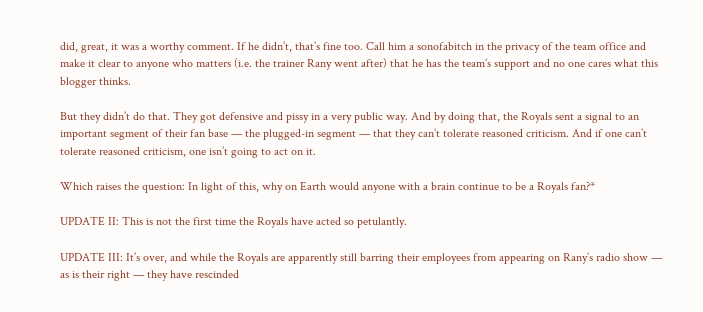did, great, it was a worthy comment. If he didn’t, that’s fine too. Call him a sonofabitch in the privacy of the team office and make it clear to anyone who matters (i.e. the trainer Rany went after) that he has the team’s support and no one cares what this blogger thinks.

But they didn’t do that. They got defensive and pissy in a very public way. And by doing that, the Royals sent a signal to an important segment of their fan base — the plugged-in segment — that they can’t tolerate reasoned criticism. And if one can’t tolerate reasoned criticism, one isn’t going to act on it.

Which raises the question: In light of this, why on Earth would anyone with a brain continue to be a Royals fan?*

UPDATE II: This is not the first time the Royals have acted so petulantly.

UPDATE III: It’s over, and while the Royals are apparently still barring their employees from appearing on Rany’s radio show — as is their right — they have rescinded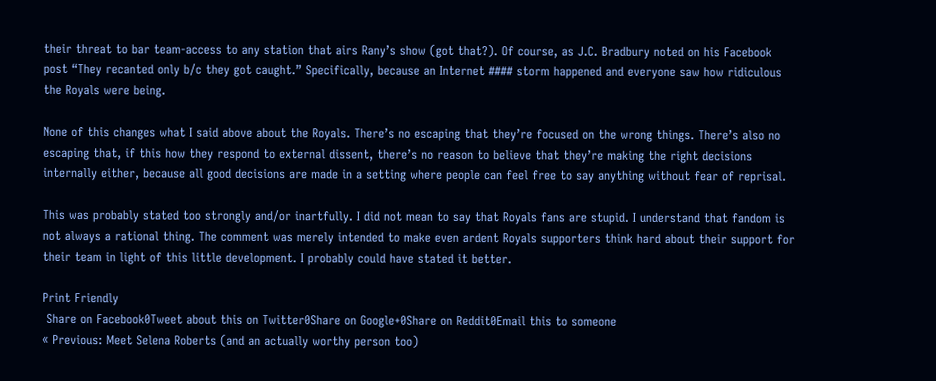their threat to bar team-access to any station that airs Rany’s show (got that?). Of course, as J.C. Bradbury noted on his Facebook post “They recanted only b/c they got caught.” Specifically, because an Internet #### storm happened and everyone saw how ridiculous the Royals were being.

None of this changes what I said above about the Royals. There’s no escaping that they’re focused on the wrong things. There’s also no escaping that, if this how they respond to external dissent, there’s no reason to believe that they’re making the right decisions internally either, because all good decisions are made in a setting where people can feel free to say anything without fear of reprisal.

This was probably stated too strongly and/or inartfully. I did not mean to say that Royals fans are stupid. I understand that fandom is not always a rational thing. The comment was merely intended to make even ardent Royals supporters think hard about their support for their team in light of this little development. I probably could have stated it better.

Print Friendly
 Share on Facebook0Tweet about this on Twitter0Share on Google+0Share on Reddit0Email this to someone
« Previous: Meet Selena Roberts (and an actually worthy person too)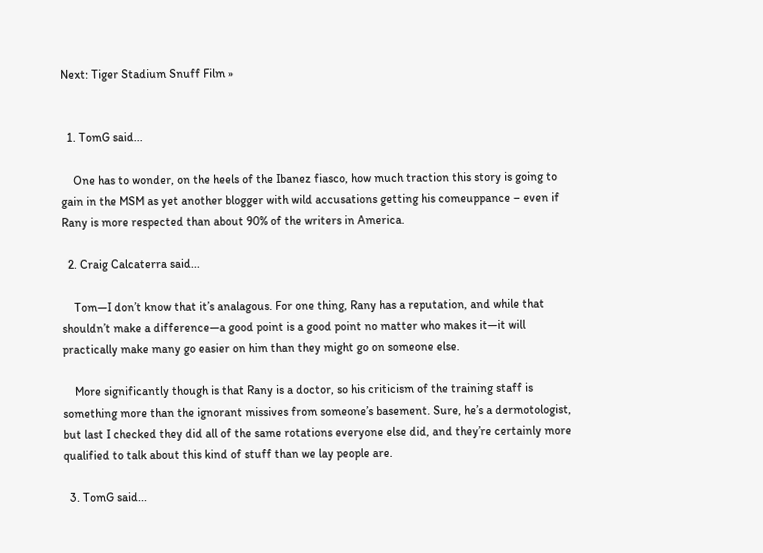Next: Tiger Stadium Snuff Film »


  1. TomG said...

    One has to wonder, on the heels of the Ibanez fiasco, how much traction this story is going to gain in the MSM as yet another blogger with wild accusations getting his comeuppance – even if Rany is more respected than about 90% of the writers in America.

  2. Craig Calcaterra said...

    Tom—I don’t know that it’s analagous. For one thing, Rany has a reputation, and while that shouldn’t make a difference—a good point is a good point no matter who makes it—it will practically make many go easier on him than they might go on someone else.

    More significantly though is that Rany is a doctor, so his criticism of the training staff is something more than the ignorant missives from someone’s basement. Sure, he’s a dermotologist, but last I checked they did all of the same rotations everyone else did, and they’re certainly more qualified to talk about this kind of stuff than we lay people are.

  3. TomG said...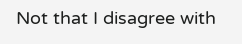Not that I disagree with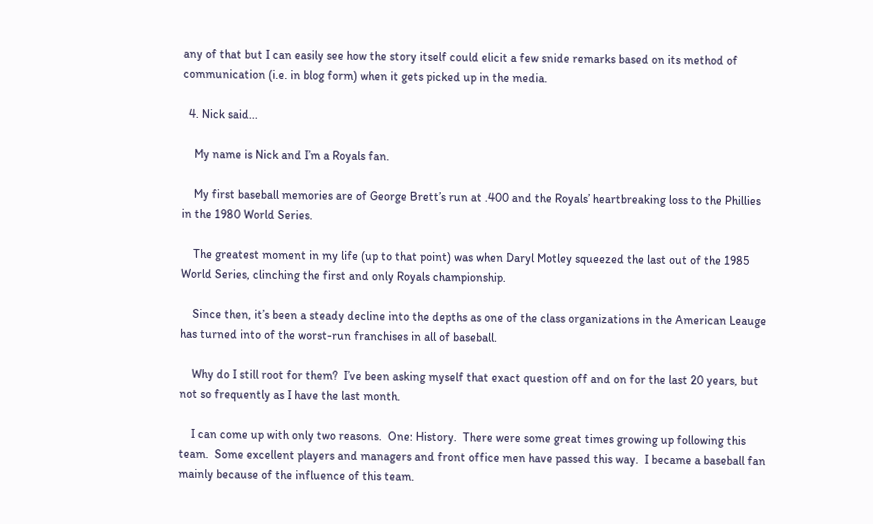any of that but I can easily see how the story itself could elicit a few snide remarks based on its method of communication (i.e. in blog form) when it gets picked up in the media.

  4. Nick said...

    My name is Nick and I’m a Royals fan.

    My first baseball memories are of George Brett’s run at .400 and the Royals’ heartbreaking loss to the Phillies in the 1980 World Series.

    The greatest moment in my life (up to that point) was when Daryl Motley squeezed the last out of the 1985 World Series, clinching the first and only Royals championship.

    Since then, it’s been a steady decline into the depths as one of the class organizations in the American Leauge has turned into of the worst-run franchises in all of baseball.

    Why do I still root for them?  I’ve been asking myself that exact question off and on for the last 20 years, but not so frequently as I have the last month.

    I can come up with only two reasons.  One: History.  There were some great times growing up following this team.  Some excellent players and managers and front office men have passed this way.  I became a baseball fan mainly because of the influence of this team.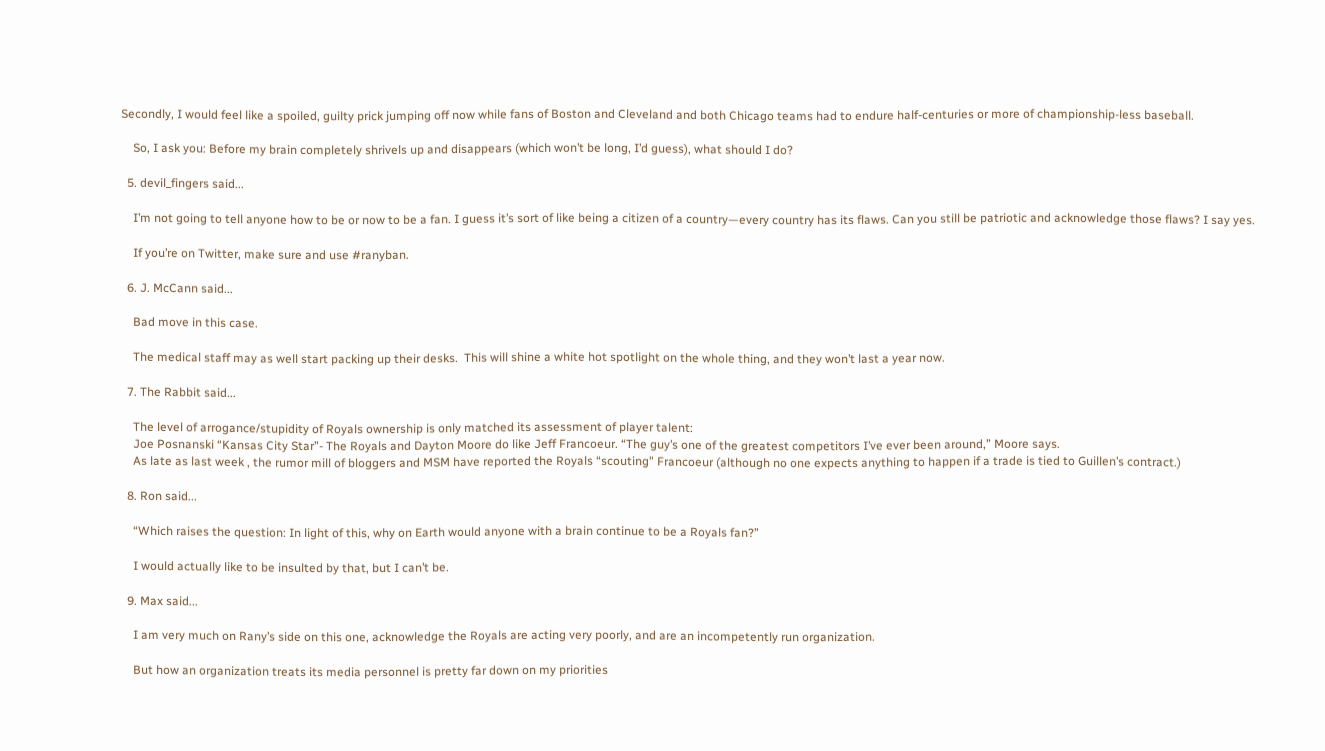Secondly, I would feel like a spoiled, guilty prick jumping off now while fans of Boston and Cleveland and both Chicago teams had to endure half-centuries or more of championship-less baseball.

    So, I ask you: Before my brain completely shrivels up and disappears (which won’t be long, I’d guess), what should I do?

  5. devil_fingers said...

    I’m not going to tell anyone how to be or now to be a fan. I guess it’s sort of like being a citizen of a country—every country has its flaws. Can you still be patriotic and acknowledge those flaws? I say yes.

    If you’re on Twitter, make sure and use #ranyban.

  6. J. McCann said...

    Bad move in this case.

    The medical staff may as well start packing up their desks.  This will shine a white hot spotlight on the whole thing, and they won’t last a year now.

  7. The Rabbit said...

    The level of arrogance/stupidity of Royals ownership is only matched its assessment of player talent:
    Joe Posnanski “Kansas City Star”- The Royals and Dayton Moore do like Jeff Francoeur. “The guy’s one of the greatest competitors I’ve ever been around,” Moore says.
    As late as last week , the rumor mill of bloggers and MSM have reported the Royals “scouting” Francoeur (although no one expects anything to happen if a trade is tied to Guillen’s contract.)

  8. Ron said...

    “Which raises the question: In light of this, why on Earth would anyone with a brain continue to be a Royals fan?”

    I would actually like to be insulted by that, but I can’t be.

  9. Max said...

    I am very much on Rany’s side on this one, acknowledge the Royals are acting very poorly, and are an incompetently run organization.

    But how an organization treats its media personnel is pretty far down on my priorities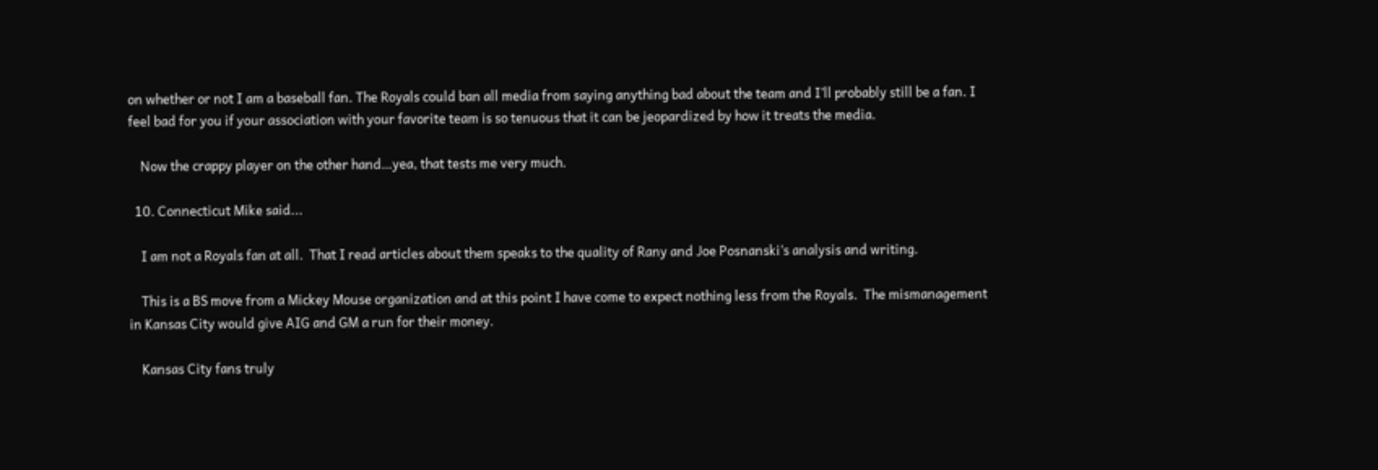on whether or not I am a baseball fan. The Royals could ban all media from saying anything bad about the team and I’ll probably still be a fan. I feel bad for you if your association with your favorite team is so tenuous that it can be jeopardized by how it treats the media.

    Now the crappy player on the other hand…yea, that tests me very much.

  10. Connecticut Mike said...

    I am not a Royals fan at all.  That I read articles about them speaks to the quality of Rany and Joe Posnanski’s analysis and writing.

    This is a BS move from a Mickey Mouse organization and at this point I have come to expect nothing less from the Royals.  The mismanagement in Kansas City would give AIG and GM a run for their money.

    Kansas City fans truly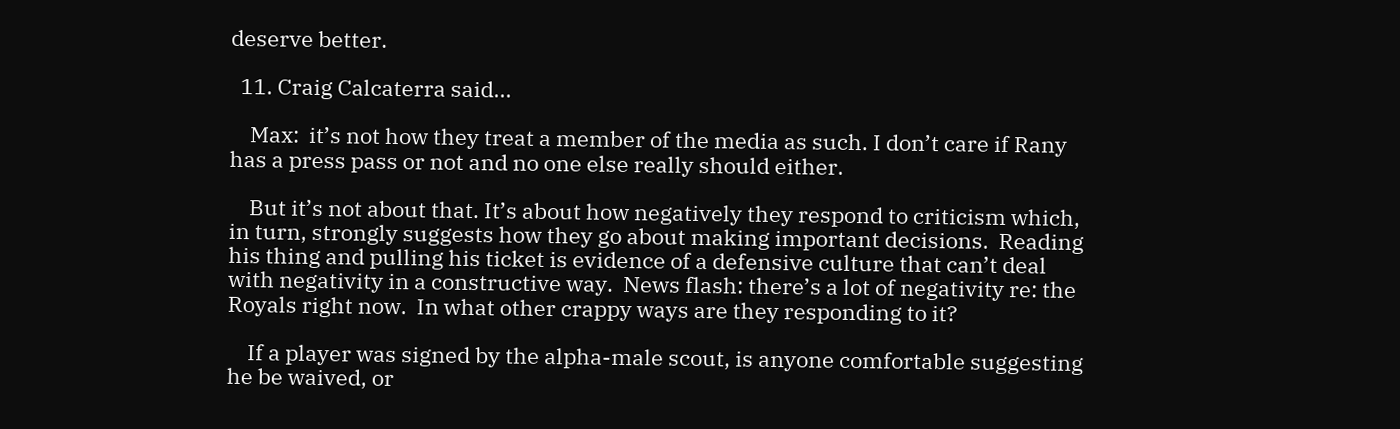deserve better.

  11. Craig Calcaterra said...

    Max:  it’s not how they treat a member of the media as such. I don’t care if Rany has a press pass or not and no one else really should either.

    But it’s not about that. It’s about how negatively they respond to criticism which, in turn, strongly suggests how they go about making important decisions.  Reading his thing and pulling his ticket is evidence of a defensive culture that can’t deal with negativity in a constructive way.  News flash: there’s a lot of negativity re: the Royals right now.  In what other crappy ways are they responding to it?

    If a player was signed by the alpha-male scout, is anyone comfortable suggesting he be waived, or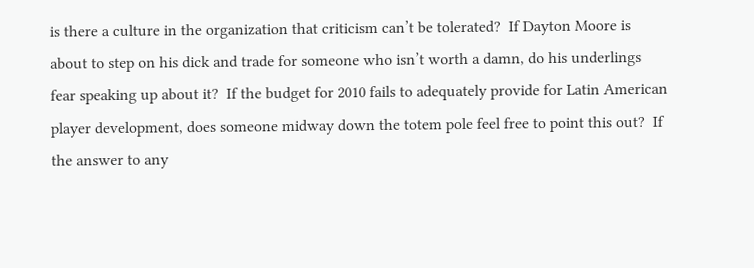is there a culture in the organization that criticism can’t be tolerated?  If Dayton Moore is about to step on his dick and trade for someone who isn’t worth a damn, do his underlings fear speaking up about it?  If the budget for 2010 fails to adequately provide for Latin American player development, does someone midway down the totem pole feel free to point this out?  If the answer to any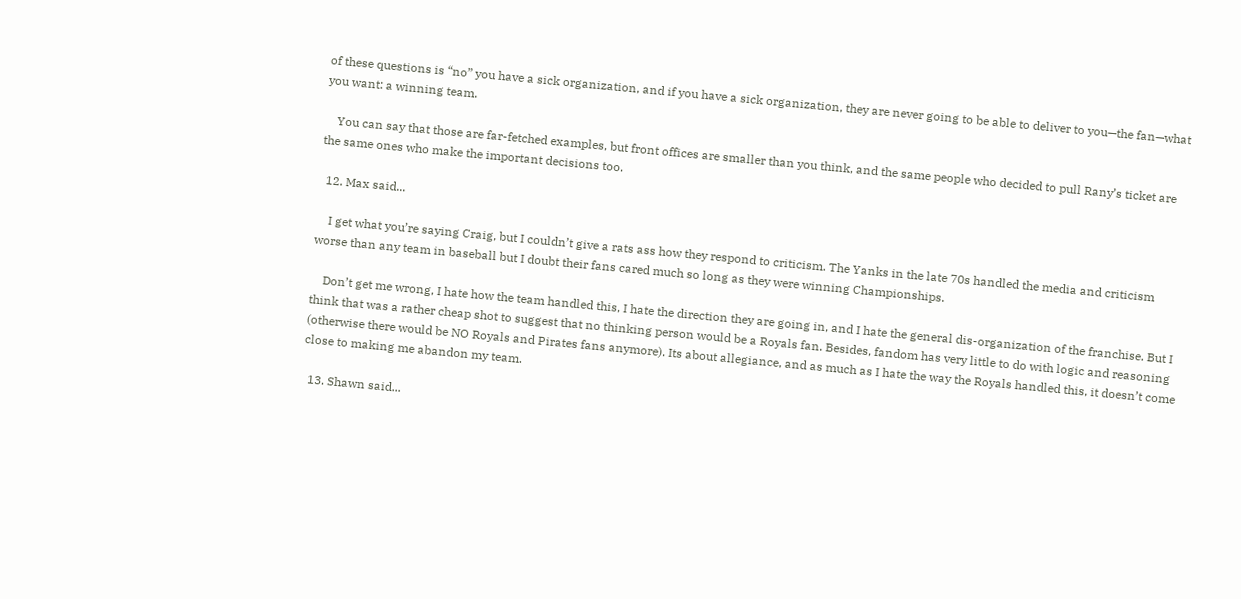of these questions is “no” you have a sick organization, and if you have a sick organization, they are never going to be able to deliver to you—the fan—what you want: a winning team.

    You can say that those are far-fetched examples, but front offices are smaller than you think, and the same people who decided to pull Rany’s ticket are the same ones who make the important decisions too.

  12. Max said...

    I get what you’re saying Craig, but I couldn’t give a rats ass how they respond to criticism. The Yanks in the late 70s handled the media and criticism worse than any team in baseball but I doubt their fans cared much so long as they were winning Championships.

    Don’t get me wrong, I hate how the team handled this, I hate the direction they are going in, and I hate the general dis-organization of the franchise. But I think that was a rather cheap shot to suggest that no thinking person would be a Royals fan. Besides, fandom has very little to do with logic and reasoning (otherwise there would be NO Royals and Pirates fans anymore). Its about allegiance, and as much as I hate the way the Royals handled this, it doesn’t come close to making me abandon my team.

  13. Shawn said...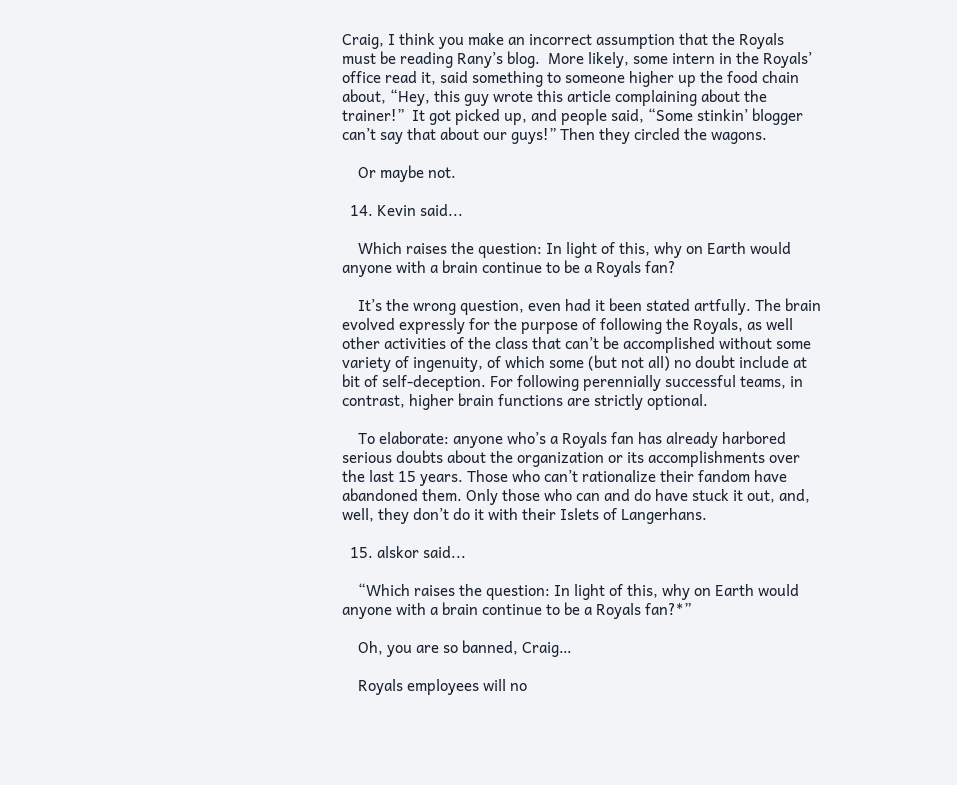Craig, I think you make an incorrect assumption that the Royals must be reading Rany’s blog.  More likely, some intern in the Royals’ office read it, said something to someone higher up the food chain about, “Hey, this guy wrote this article complaining about the trainer!”  It got picked up, and people said, “Some stinkin’ blogger can’t say that about our guys!” Then they circled the wagons.

    Or maybe not.

  14. Kevin said...

    Which raises the question: In light of this, why on Earth would anyone with a brain continue to be a Royals fan?

    It’s the wrong question, even had it been stated artfully. The brain evolved expressly for the purpose of following the Royals, as well other activities of the class that can’t be accomplished without some variety of ingenuity, of which some (but not all) no doubt include at bit of self-deception. For following perennially successful teams, in contrast, higher brain functions are strictly optional.

    To elaborate: anyone who’s a Royals fan has already harbored serious doubts about the organization or its accomplishments over the last 15 years. Those who can’t rationalize their fandom have abandoned them. Only those who can and do have stuck it out, and, well, they don’t do it with their Islets of Langerhans.

  15. alskor said...

    “Which raises the question: In light of this, why on Earth would anyone with a brain continue to be a Royals fan?*”

    Oh, you are so banned, Craig…

    Royals employees will no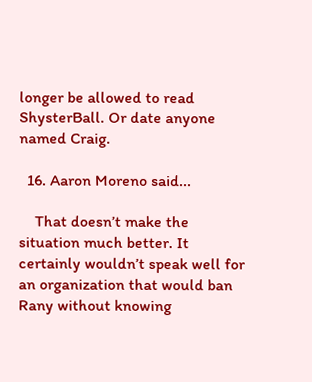longer be allowed to read ShysterBall. Or date anyone named Craig.

  16. Aaron Moreno said...

    That doesn’t make the situation much better. It certainly wouldn’t speak well for an organization that would ban Rany without knowing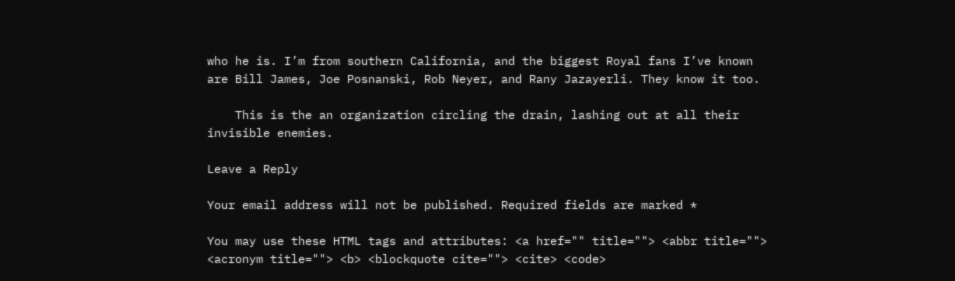who he is. I’m from southern California, and the biggest Royal fans I’ve known are Bill James, Joe Posnanski, Rob Neyer, and Rany Jazayerli. They know it too.

    This is the an organization circling the drain, lashing out at all their invisible enemies.

Leave a Reply

Your email address will not be published. Required fields are marked *

You may use these HTML tags and attributes: <a href="" title=""> <abbr title=""> <acronym title=""> <b> <blockquote cite=""> <cite> <code>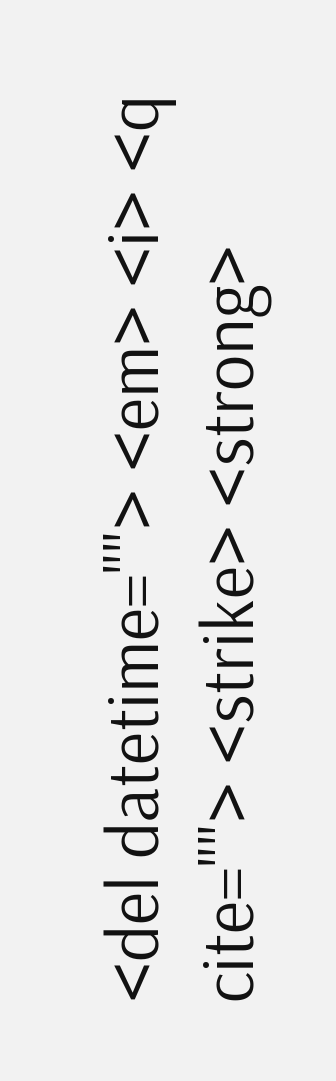<del datetime=""> <em> <i> <q cite=""> <strike> <strong>